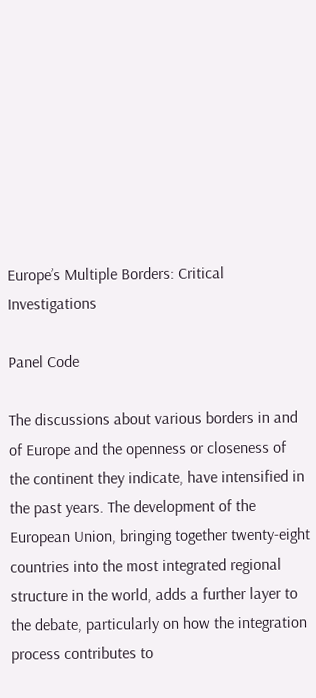Europe’s Multiple Borders: Critical Investigations

Panel Code

The discussions about various borders in and of Europe and the openness or closeness of the continent they indicate, have intensified in the past years. The development of the European Union, bringing together twenty-eight countries into the most integrated regional structure in the world, adds a further layer to the debate, particularly on how the integration process contributes to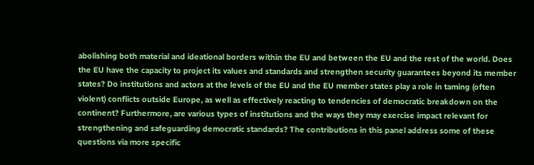abolishing both material and ideational borders within the EU and between the EU and the rest of the world. Does the EU have the capacity to project its values and standards and strengthen security guarantees beyond its member states? Do institutions and actors at the levels of the EU and the EU member states play a role in taming (often violent) conflicts outside Europe, as well as effectively reacting to tendencies of democratic breakdown on the continent? Furthermore, are various types of institutions and the ways they may exercise impact relevant for strengthening and safeguarding democratic standards? The contributions in this panel address some of these questions via more specific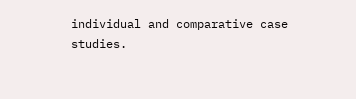individual and comparative case studies.